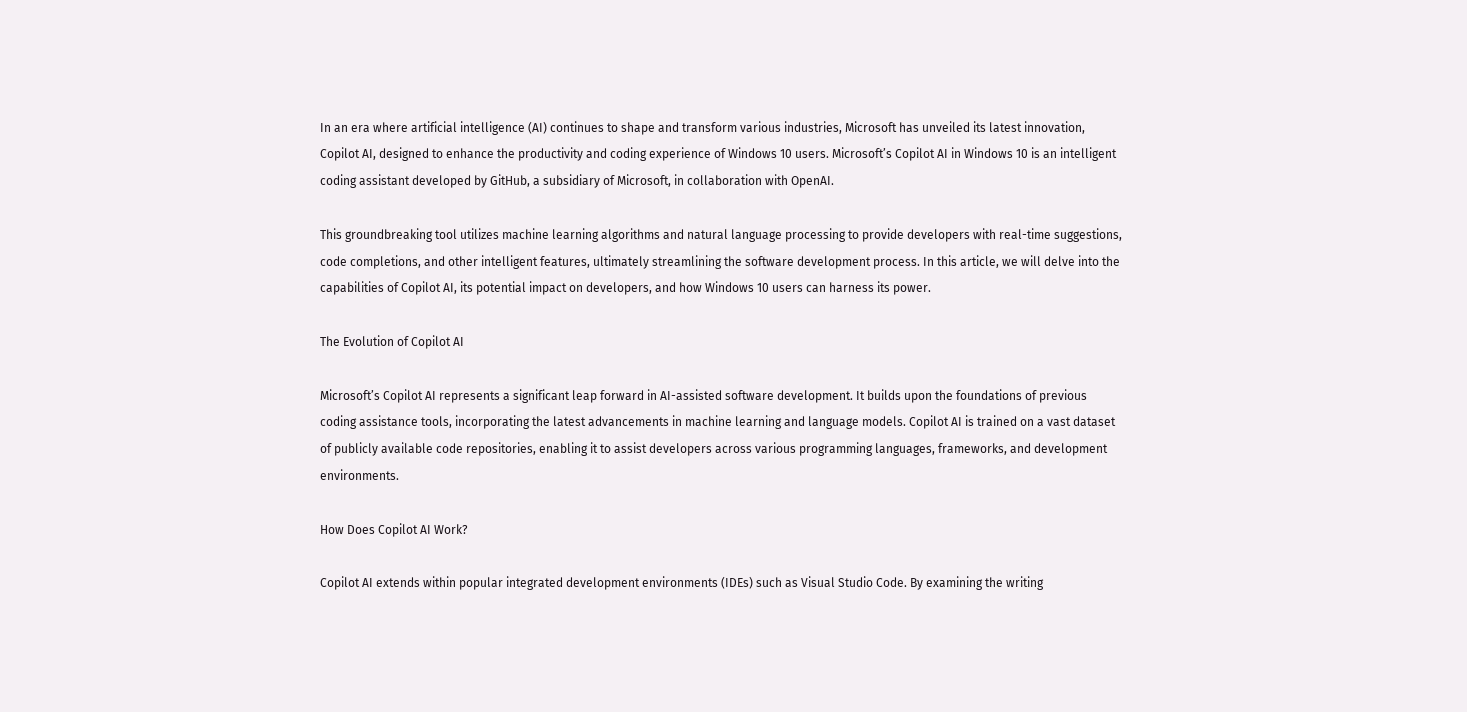In an era where artificial intelligence (AI) continues to shape and transform various industries, Microsoft has unveiled its latest innovation, Copilot AI, designed to enhance the productivity and coding experience of Windows 10 users. Microsoft’s Copilot AI in Windows 10 is an intelligent coding assistant developed by GitHub, a subsidiary of Microsoft, in collaboration with OpenAI.

This groundbreaking tool utilizes machine learning algorithms and natural language processing to provide developers with real-time suggestions, code completions, and other intelligent features, ultimately streamlining the software development process. In this article, we will delve into the capabilities of Copilot AI, its potential impact on developers, and how Windows 10 users can harness its power.

The Evolution of Copilot AI

Microsoft’s Copilot AI represents a significant leap forward in AI-assisted software development. It builds upon the foundations of previous coding assistance tools, incorporating the latest advancements in machine learning and language models. Copilot AI is trained on a vast dataset of publicly available code repositories, enabling it to assist developers across various programming languages, frameworks, and development environments.

How Does Copilot AI Work?

Copilot AI extends within popular integrated development environments (IDEs) such as Visual Studio Code. By examining the writing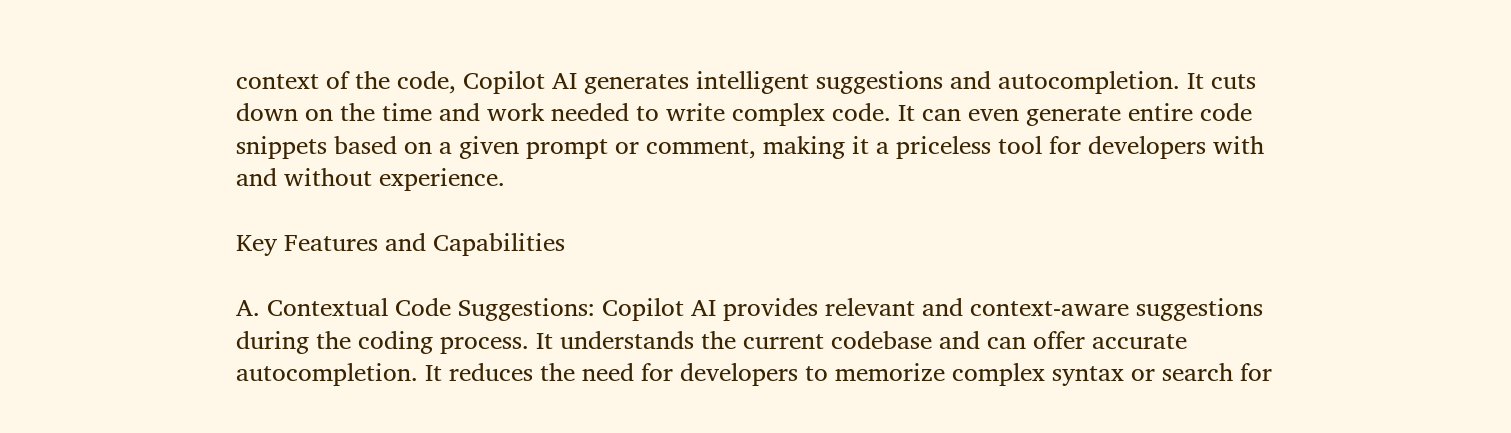context of the code, Copilot AI generates intelligent suggestions and autocompletion. It cuts down on the time and work needed to write complex code. It can even generate entire code snippets based on a given prompt or comment, making it a priceless tool for developers with and without experience.

Key Features and Capabilities

A. Contextual Code Suggestions: Copilot AI provides relevant and context-aware suggestions during the coding process. It understands the current codebase and can offer accurate autocompletion. It reduces the need for developers to memorize complex syntax or search for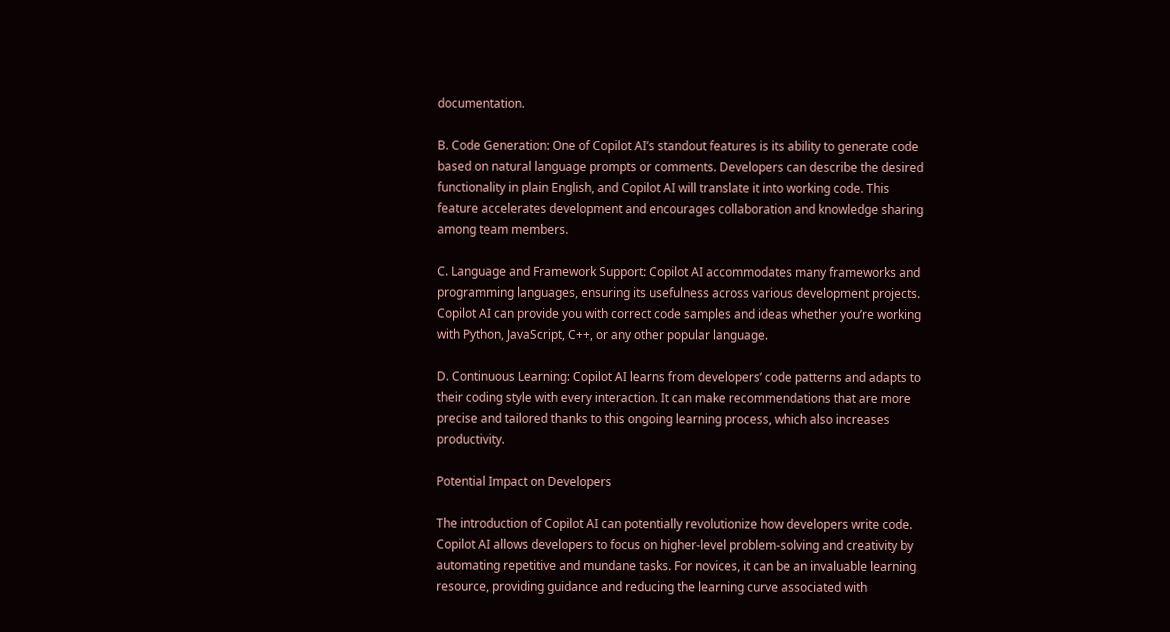documentation.

B. Code Generation: One of Copilot AI’s standout features is its ability to generate code based on natural language prompts or comments. Developers can describe the desired functionality in plain English, and Copilot AI will translate it into working code. This feature accelerates development and encourages collaboration and knowledge sharing among team members.

C. Language and Framework Support: Copilot AI accommodates many frameworks and programming languages, ensuring its usefulness across various development projects. Copilot AI can provide you with correct code samples and ideas whether you’re working with Python, JavaScript, C++, or any other popular language.

D. Continuous Learning: Copilot AI learns from developers’ code patterns and adapts to their coding style with every interaction. It can make recommendations that are more precise and tailored thanks to this ongoing learning process, which also increases productivity.

Potential Impact on Developers

The introduction of Copilot AI can potentially revolutionize how developers write code. Copilot AI allows developers to focus on higher-level problem-solving and creativity by automating repetitive and mundane tasks. For novices, it can be an invaluable learning resource, providing guidance and reducing the learning curve associated with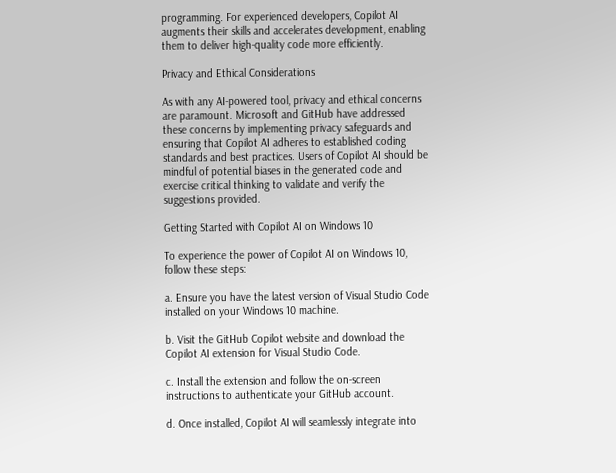programming. For experienced developers, Copilot AI augments their skills and accelerates development, enabling them to deliver high-quality code more efficiently.

Privacy and Ethical Considerations

As with any AI-powered tool, privacy and ethical concerns are paramount. Microsoft and GitHub have addressed these concerns by implementing privacy safeguards and ensuring that Copilot AI adheres to established coding standards and best practices. Users of Copilot AI should be mindful of potential biases in the generated code and exercise critical thinking to validate and verify the suggestions provided.

Getting Started with Copilot AI on Windows 10

To experience the power of Copilot AI on Windows 10, follow these steps:

a. Ensure you have the latest version of Visual Studio Code installed on your Windows 10 machine.

b. Visit the GitHub Copilot website and download the Copilot AI extension for Visual Studio Code.

c. Install the extension and follow the on-screen instructions to authenticate your GitHub account.

d. Once installed, Copilot AI will seamlessly integrate into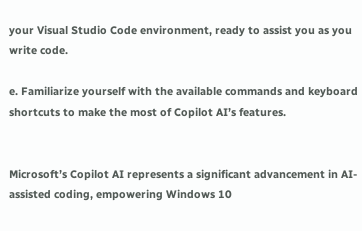your Visual Studio Code environment, ready to assist you as you write code.

e. Familiarize yourself with the available commands and keyboard shortcuts to make the most of Copilot AI’s features.


Microsoft’s Copilot AI represents a significant advancement in AI-assisted coding, empowering Windows 10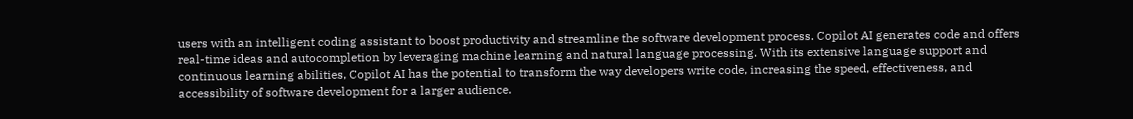users with an intelligent coding assistant to boost productivity and streamline the software development process. Copilot AI generates code and offers real-time ideas and autocompletion by leveraging machine learning and natural language processing. With its extensive language support and continuous learning abilities, Copilot AI has the potential to transform the way developers write code, increasing the speed, effectiveness, and accessibility of software development for a larger audience.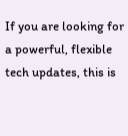If you are looking for a powerful, flexible tech updates, this is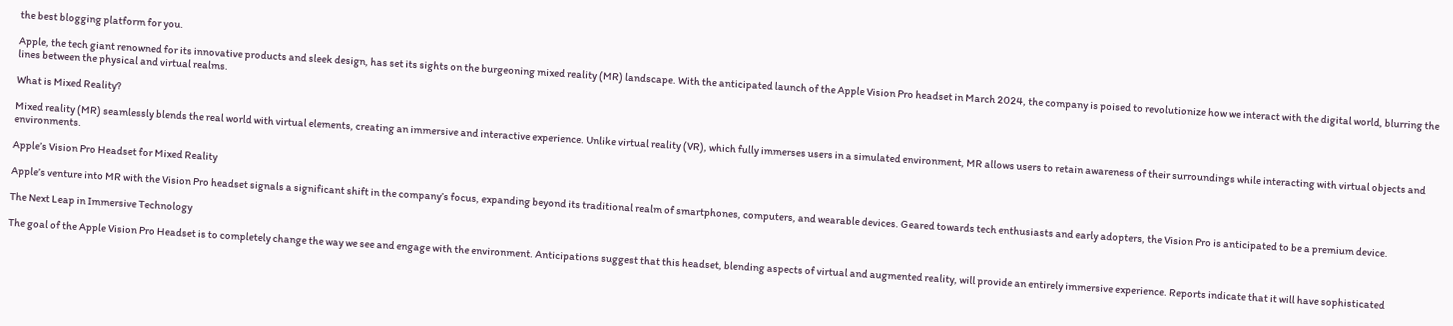the best blogging platform for you.

Apple, the tech giant renowned for its innovative products and sleek design, has set its sights on the burgeoning mixed reality (MR) landscape. With the anticipated launch of the Apple Vision Pro headset in March 2024, the company is poised to revolutionize how we interact with the digital world, blurring the lines between the physical and virtual realms.

What is Mixed Reality?

Mixed reality (MR) seamlessly blends the real world with virtual elements, creating an immersive and interactive experience. Unlike virtual reality (VR), which fully immerses users in a simulated environment, MR allows users to retain awareness of their surroundings while interacting with virtual objects and environments.

Apple’s Vision Pro Headset for Mixed Reality

Apple’s venture into MR with the Vision Pro headset signals a significant shift in the company’s focus, expanding beyond its traditional realm of smartphones, computers, and wearable devices. Geared towards tech enthusiasts and early adopters, the Vision Pro is anticipated to be a premium device.

The Next Leap in Immersive Technology

The goal of the Apple Vision Pro Headset is to completely change the way we see and engage with the environment. Anticipations suggest that this headset, blending aspects of virtual and augmented reality, will provide an entirely immersive experience. Reports indicate that it will have sophisticated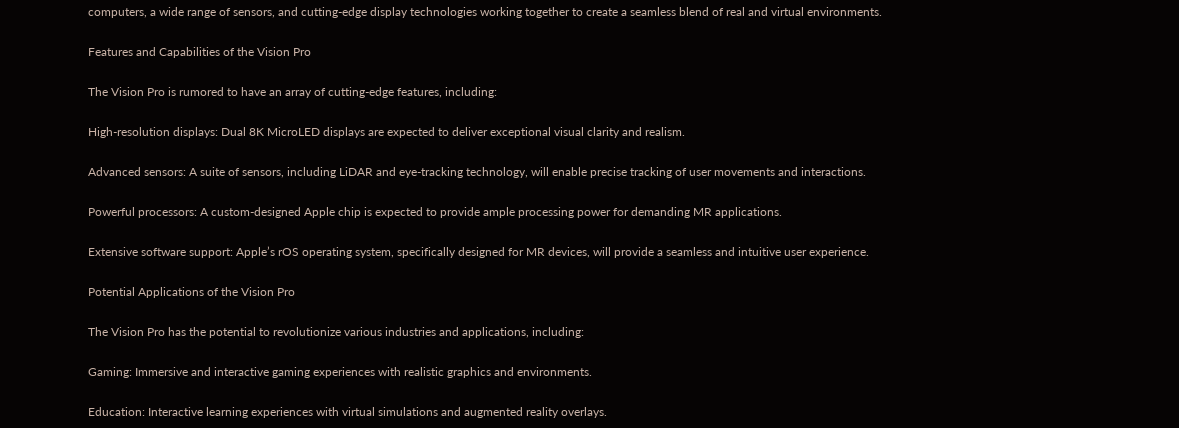computers, a wide range of sensors, and cutting-edge display technologies working together to create a seamless blend of real and virtual environments.

Features and Capabilities of the Vision Pro

The Vision Pro is rumored to have an array of cutting-edge features, including:

High-resolution displays: Dual 8K MicroLED displays are expected to deliver exceptional visual clarity and realism.

Advanced sensors: A suite of sensors, including LiDAR and eye-tracking technology, will enable precise tracking of user movements and interactions.

Powerful processors: A custom-designed Apple chip is expected to provide ample processing power for demanding MR applications.

Extensive software support: Apple’s rOS operating system, specifically designed for MR devices, will provide a seamless and intuitive user experience.

Potential Applications of the Vision Pro

The Vision Pro has the potential to revolutionize various industries and applications, including:

Gaming: Immersive and interactive gaming experiences with realistic graphics and environments.

Education: Interactive learning experiences with virtual simulations and augmented reality overlays.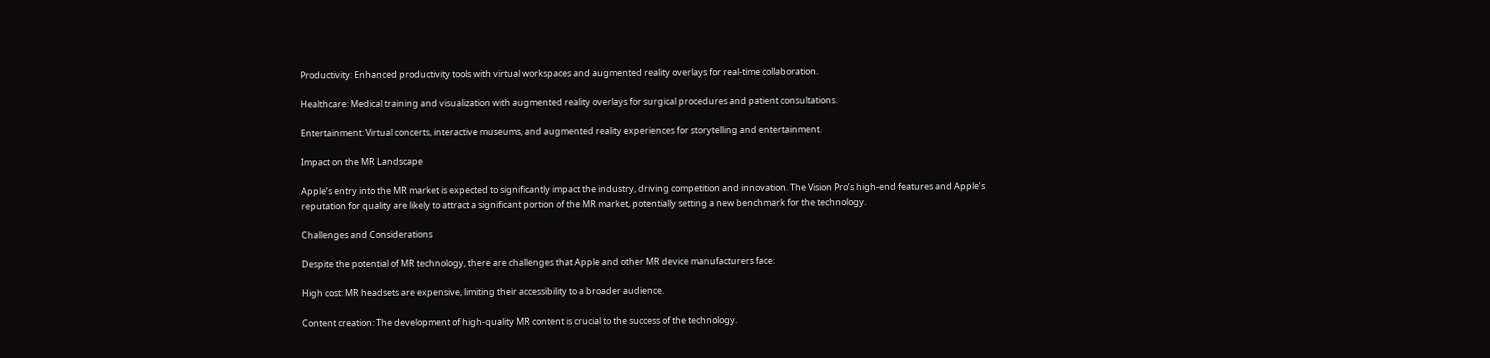Productivity: Enhanced productivity tools with virtual workspaces and augmented reality overlays for real-time collaboration.

Healthcare: Medical training and visualization with augmented reality overlays for surgical procedures and patient consultations.

Entertainment: Virtual concerts, interactive museums, and augmented reality experiences for storytelling and entertainment.

Impact on the MR Landscape

Apple’s entry into the MR market is expected to significantly impact the industry, driving competition and innovation. The Vision Pro’s high-end features and Apple’s reputation for quality are likely to attract a significant portion of the MR market, potentially setting a new benchmark for the technology.

Challenges and Considerations

Despite the potential of MR technology, there are challenges that Apple and other MR device manufacturers face:

High cost: MR headsets are expensive, limiting their accessibility to a broader audience.

Content creation: The development of high-quality MR content is crucial to the success of the technology.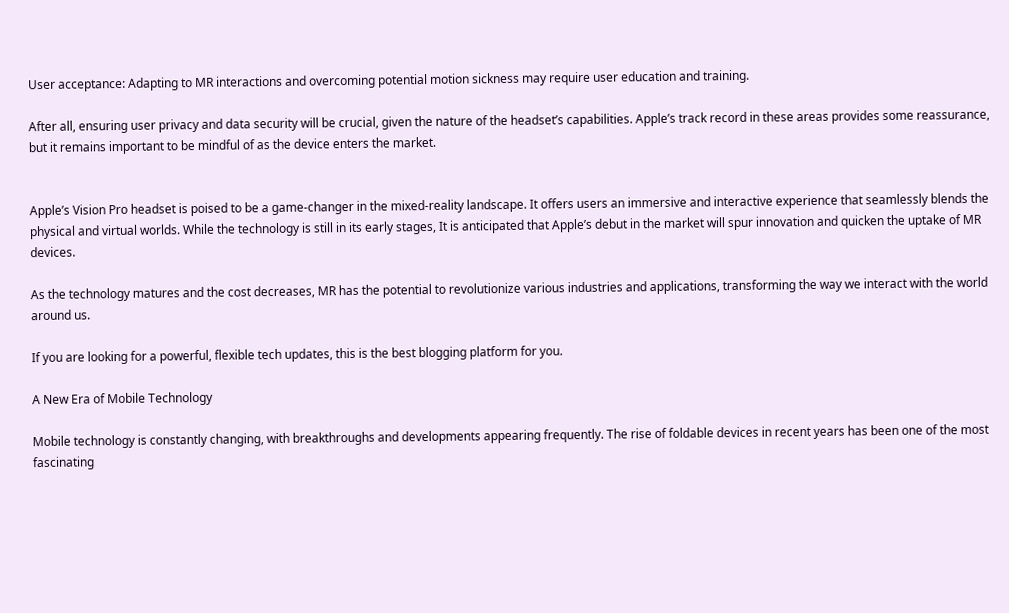User acceptance: Adapting to MR interactions and overcoming potential motion sickness may require user education and training.

After all, ensuring user privacy and data security will be crucial, given the nature of the headset’s capabilities. Apple’s track record in these areas provides some reassurance, but it remains important to be mindful of as the device enters the market.


Apple’s Vision Pro headset is poised to be a game-changer in the mixed-reality landscape. It offers users an immersive and interactive experience that seamlessly blends the physical and virtual worlds. While the technology is still in its early stages, It is anticipated that Apple’s debut in the market will spur innovation and quicken the uptake of MR devices.

As the technology matures and the cost decreases, MR has the potential to revolutionize various industries and applications, transforming the way we interact with the world around us.

If you are looking for a powerful, flexible tech updates, this is the best blogging platform for you.

A New Era of Mobile Technology

Mobile technology is constantly changing, with breakthroughs and developments appearing frequently. The rise of foldable devices in recent years has been one of the most fascinating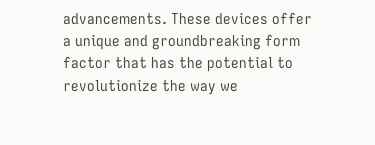advancements. These devices offer a unique and groundbreaking form factor that has the potential to revolutionize the way we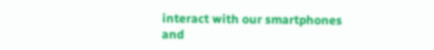interact with our smartphones and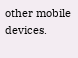other mobile devices.